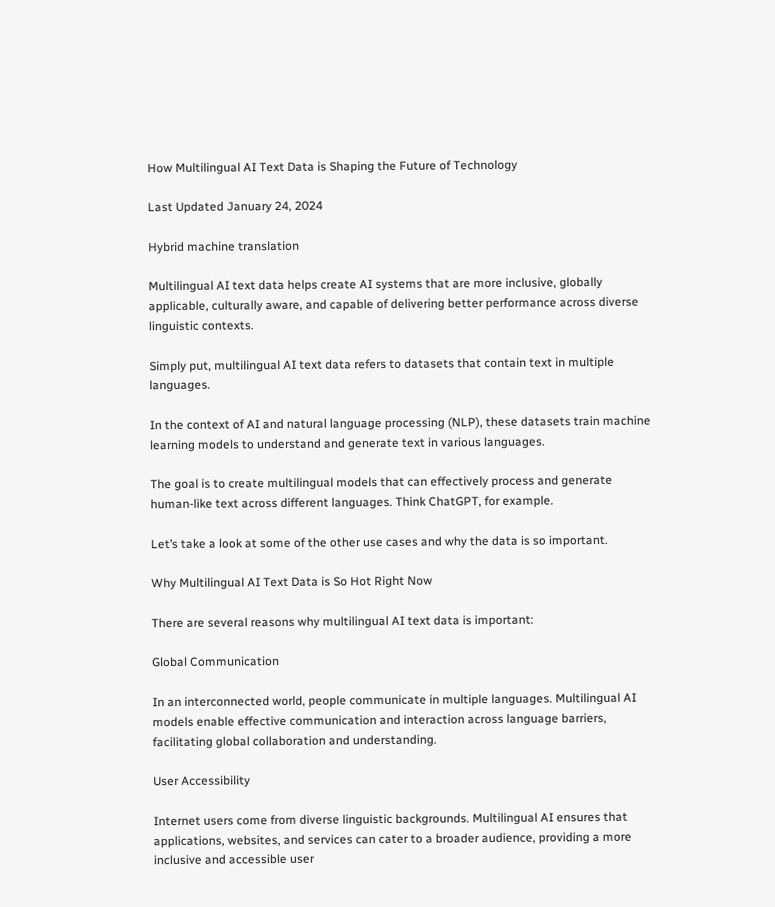How Multilingual AI Text Data is Shaping the Future of Technology

Last Updated January 24, 2024

Hybrid machine translation

Multilingual AI text data helps create AI systems that are more inclusive, globally applicable, culturally aware, and capable of delivering better performance across diverse linguistic contexts.

Simply put, multilingual AI text data refers to datasets that contain text in multiple languages.

In the context of AI and natural language processing (NLP), these datasets train machine learning models to understand and generate text in various languages.

The goal is to create multilingual models that can effectively process and generate human-like text across different languages. Think ChatGPT, for example.

Let’s take a look at some of the other use cases and why the data is so important.

Why Multilingual AI Text Data is So Hot Right Now

There are several reasons why multilingual AI text data is important:

Global Communication

In an interconnected world, people communicate in multiple languages. Multilingual AI models enable effective communication and interaction across language barriers, facilitating global collaboration and understanding.

User Accessibility

Internet users come from diverse linguistic backgrounds. Multilingual AI ensures that applications, websites, and services can cater to a broader audience, providing a more inclusive and accessible user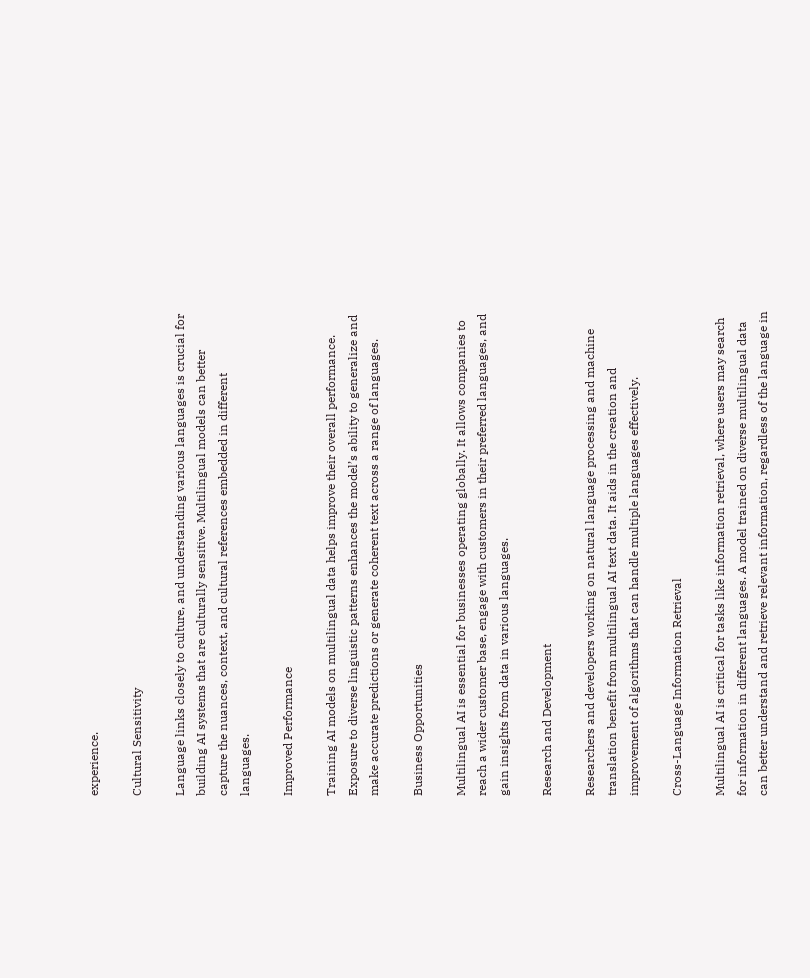experience.

Cultural Sensitivity

Language links closely to culture, and understanding various languages is crucial for building AI systems that are culturally sensitive. Multilingual models can better capture the nuances, context, and cultural references embedded in different languages.

Improved Performance

Training AI models on multilingual data helps improve their overall performance. Exposure to diverse linguistic patterns enhances the model’s ability to generalize and make accurate predictions or generate coherent text across a range of languages.

Business Opportunities

Multilingual AI is essential for businesses operating globally. It allows companies to reach a wider customer base, engage with customers in their preferred languages, and gain insights from data in various languages.

Research and Development

Researchers and developers working on natural language processing and machine translation benefit from multilingual AI text data. It aids in the creation and improvement of algorithms that can handle multiple languages effectively.

Cross-Language Information Retrieval

Multilingual AI is critical for tasks like information retrieval, where users may search for information in different languages. A model trained on diverse multilingual data can better understand and retrieve relevant information, regardless of the language in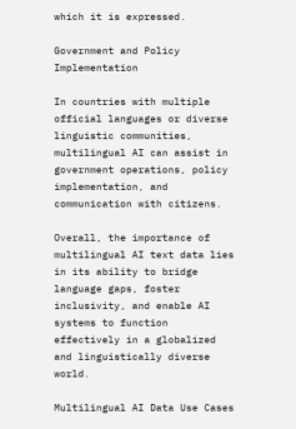which it is expressed.

Government and Policy Implementation

In countries with multiple official languages or diverse linguistic communities, multilingual AI can assist in government operations, policy implementation, and communication with citizens.

Overall, the importance of multilingual AI text data lies in its ability to bridge language gaps, foster inclusivity, and enable AI systems to function effectively in a globalized and linguistically diverse world.

Multilingual AI Data Use Cases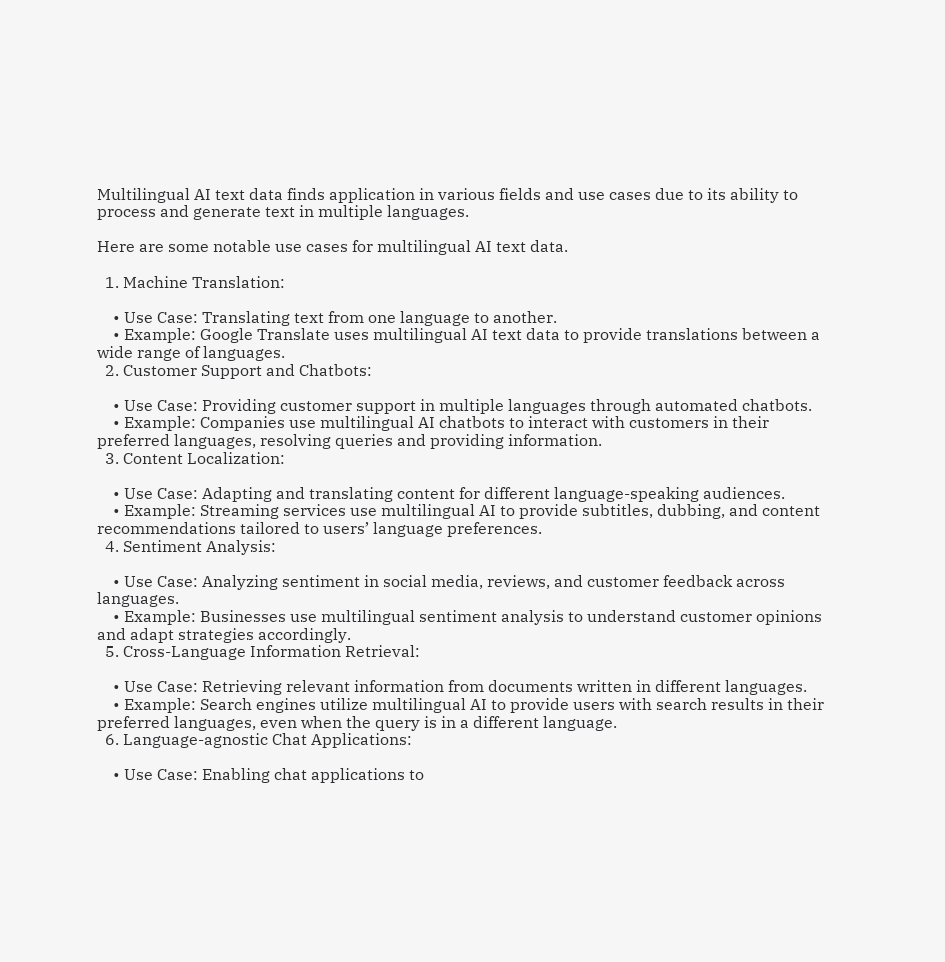Multilingual AI text data finds application in various fields and use cases due to its ability to process and generate text in multiple languages.

Here are some notable use cases for multilingual AI text data.

  1. Machine Translation:

    • Use Case: Translating text from one language to another.
    • Example: Google Translate uses multilingual AI text data to provide translations between a wide range of languages.
  2. Customer Support and Chatbots:

    • Use Case: Providing customer support in multiple languages through automated chatbots.
    • Example: Companies use multilingual AI chatbots to interact with customers in their preferred languages, resolving queries and providing information.
  3. Content Localization:

    • Use Case: Adapting and translating content for different language-speaking audiences.
    • Example: Streaming services use multilingual AI to provide subtitles, dubbing, and content recommendations tailored to users’ language preferences.
  4. Sentiment Analysis:

    • Use Case: Analyzing sentiment in social media, reviews, and customer feedback across languages.
    • Example: Businesses use multilingual sentiment analysis to understand customer opinions and adapt strategies accordingly.
  5. Cross-Language Information Retrieval:

    • Use Case: Retrieving relevant information from documents written in different languages.
    • Example: Search engines utilize multilingual AI to provide users with search results in their preferred languages, even when the query is in a different language.
  6. Language-agnostic Chat Applications:

    • Use Case: Enabling chat applications to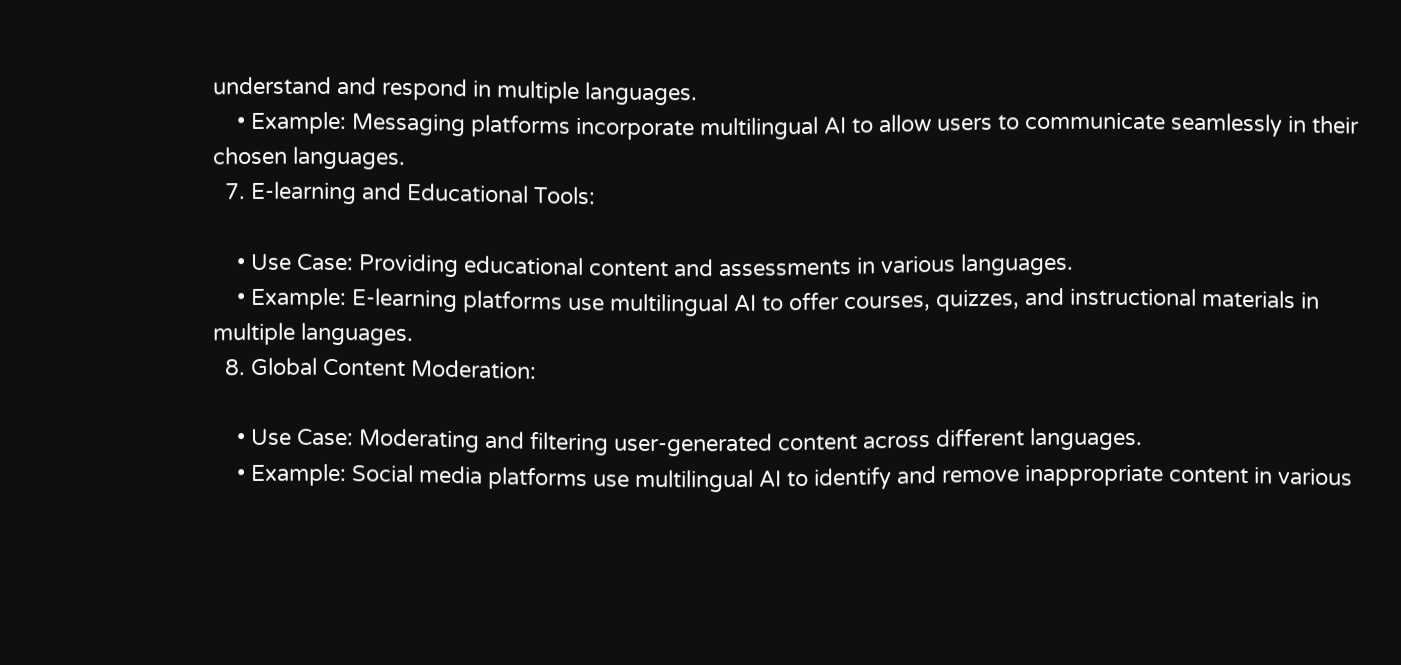understand and respond in multiple languages.
    • Example: Messaging platforms incorporate multilingual AI to allow users to communicate seamlessly in their chosen languages.
  7. E-learning and Educational Tools:

    • Use Case: Providing educational content and assessments in various languages.
    • Example: E-learning platforms use multilingual AI to offer courses, quizzes, and instructional materials in multiple languages.
  8. Global Content Moderation:

    • Use Case: Moderating and filtering user-generated content across different languages.
    • Example: Social media platforms use multilingual AI to identify and remove inappropriate content in various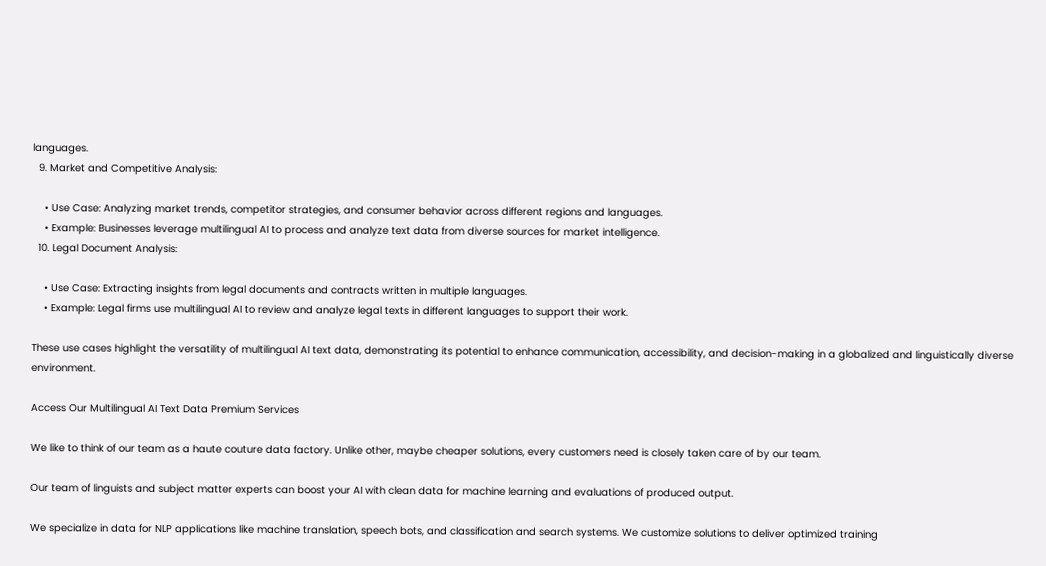languages.
  9. Market and Competitive Analysis:

    • Use Case: Analyzing market trends, competitor strategies, and consumer behavior across different regions and languages.
    • Example: Businesses leverage multilingual AI to process and analyze text data from diverse sources for market intelligence.
  10. Legal Document Analysis:

    • Use Case: Extracting insights from legal documents and contracts written in multiple languages.
    • Example: Legal firms use multilingual AI to review and analyze legal texts in different languages to support their work.

These use cases highlight the versatility of multilingual AI text data, demonstrating its potential to enhance communication, accessibility, and decision-making in a globalized and linguistically diverse environment.

Access Our Multilingual AI Text Data Premium Services

We like to think of our team as a haute couture data factory. Unlike other, maybe cheaper solutions, every customers need is closely taken care of by our team.

Our team of linguists and subject matter experts can boost your AI with clean data for machine learning and evaluations of produced output.

We specialize in data for NLP applications like machine translation, speech bots, and classification and search systems. We customize solutions to deliver optimized training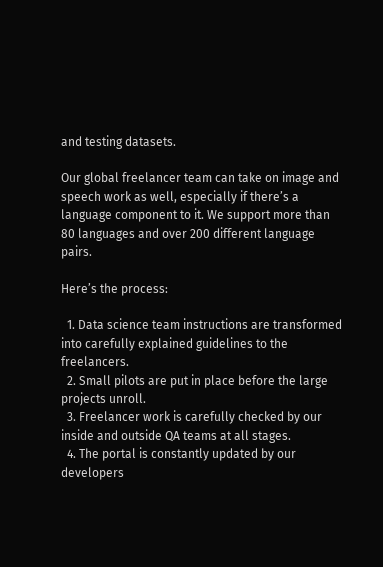and testing datasets.

Our global freelancer team can take on image and speech work as well, especially if there’s a language component to it. We support more than 80 languages and over 200 different language pairs.

Here’s the process:

  1. Data science team instructions are transformed into carefully explained guidelines to the freelancers.
  2. Small pilots are put in place before the large projects unroll.
  3. Freelancer work is carefully checked by our inside and outside QA teams at all stages.
  4. The portal is constantly updated by our developers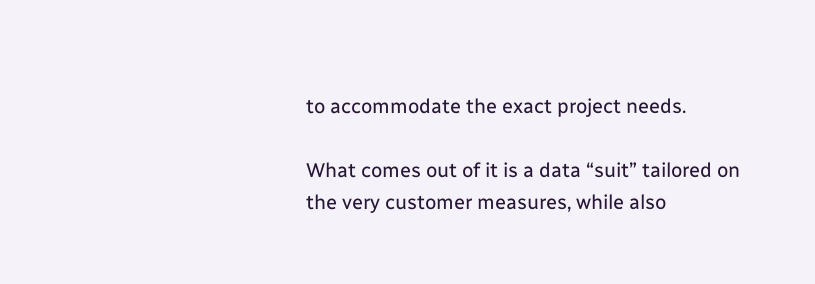to accommodate the exact project needs.

What comes out of it is a data “suit” tailored on the very customer measures, while also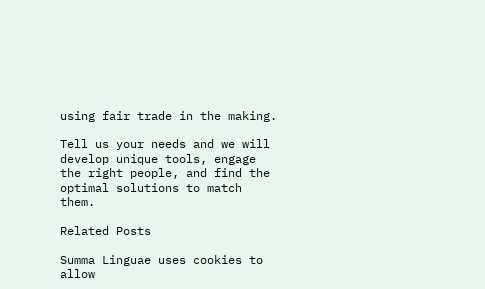using fair trade in the making.

Tell us your needs and we will develop unique tools, engage the right people, and find the optimal solutions to match them.

Related Posts

Summa Linguae uses cookies to allow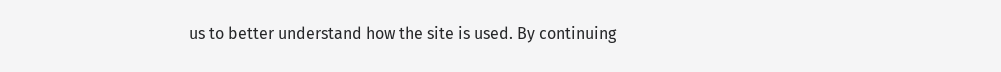us to better understand how the site is used. By continuing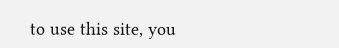to use this site, you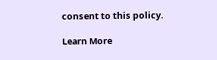consent to this policy.

Learn More